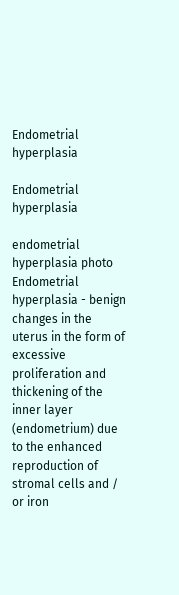Endometrial hyperplasia

Endometrial hyperplasia

endometrial hyperplasia photo Endometrial hyperplasia - benign changes in the uterus in the form of excessive proliferation and thickening of the inner layer (endometrium) due to the enhanced reproduction of stromal cells and / or iron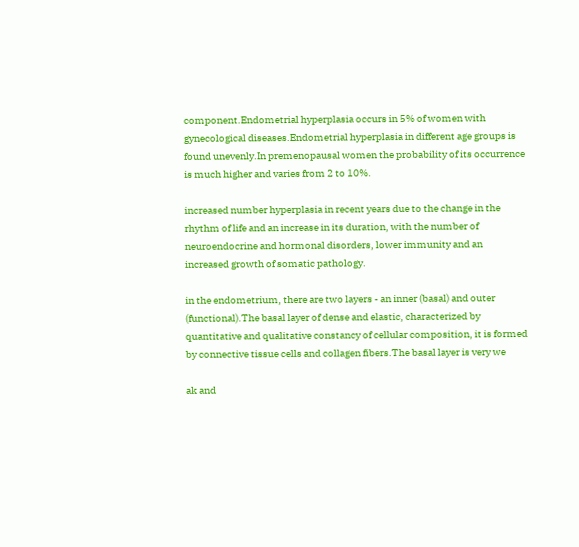component.Endometrial hyperplasia occurs in 5% of women with gynecological diseases.Endometrial hyperplasia in different age groups is found unevenly.In premenopausal women the probability of its occurrence is much higher and varies from 2 to 10%.

increased number hyperplasia in recent years due to the change in the rhythm of life and an increase in its duration, with the number of neuroendocrine and hormonal disorders, lower immunity and an increased growth of somatic pathology.

in the endometrium, there are two layers - an inner (basal) and outer (functional).The basal layer of dense and elastic, characterized by quantitative and qualitative constancy of cellular composition, it is formed by connective tissue cells and collagen fibers.The basal layer is very we

ak and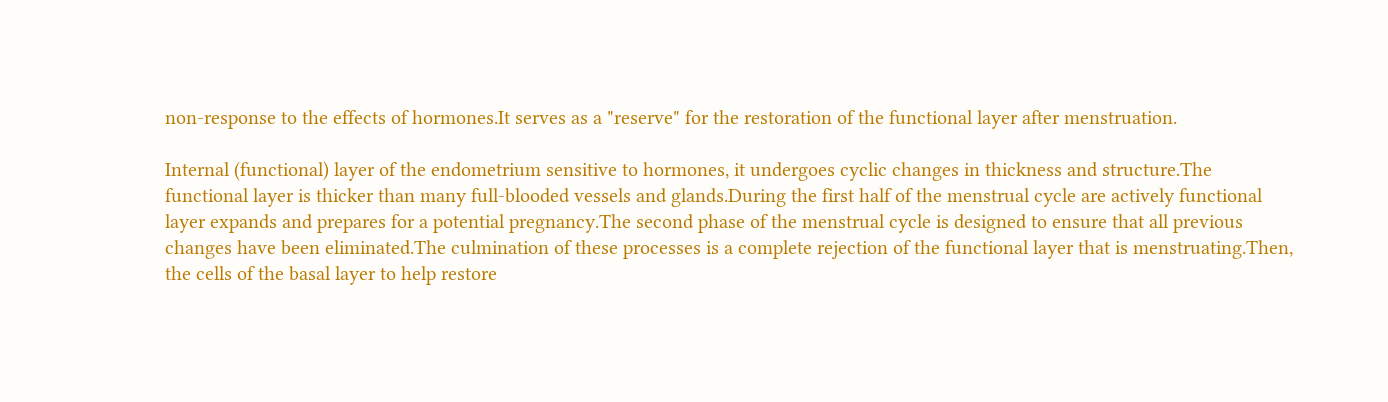non-response to the effects of hormones.It serves as a "reserve" for the restoration of the functional layer after menstruation.

Internal (functional) layer of the endometrium sensitive to hormones, it undergoes cyclic changes in thickness and structure.The functional layer is thicker than many full-blooded vessels and glands.During the first half of the menstrual cycle are actively functional layer expands and prepares for a potential pregnancy.The second phase of the menstrual cycle is designed to ensure that all previous changes have been eliminated.The culmination of these processes is a complete rejection of the functional layer that is menstruating.Then, the cells of the basal layer to help restore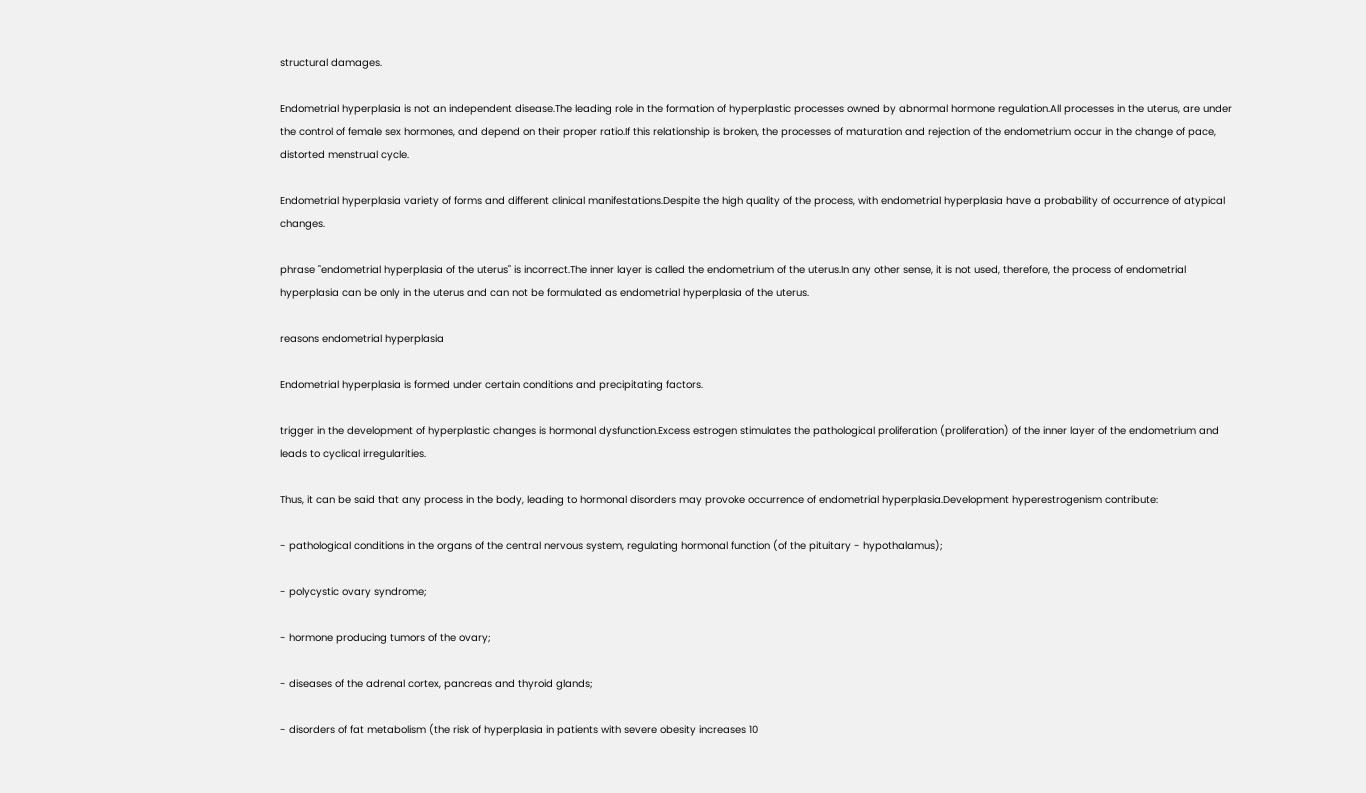structural damages.

Endometrial hyperplasia is not an independent disease.The leading role in the formation of hyperplastic processes owned by abnormal hormone regulation.All processes in the uterus, are under the control of female sex hormones, and depend on their proper ratio.If this relationship is broken, the processes of maturation and rejection of the endometrium occur in the change of pace, distorted menstrual cycle.

Endometrial hyperplasia variety of forms and different clinical manifestations.Despite the high quality of the process, with endometrial hyperplasia have a probability of occurrence of atypical changes.

phrase "endometrial hyperplasia of the uterus" is incorrect.The inner layer is called the endometrium of the uterus.In any other sense, it is not used, therefore, the process of endometrial hyperplasia can be only in the uterus and can not be formulated as endometrial hyperplasia of the uterus.

reasons endometrial hyperplasia

Endometrial hyperplasia is formed under certain conditions and precipitating factors.

trigger in the development of hyperplastic changes is hormonal dysfunction.Excess estrogen stimulates the pathological proliferation (proliferation) of the inner layer of the endometrium and leads to cyclical irregularities.

Thus, it can be said that any process in the body, leading to hormonal disorders may provoke occurrence of endometrial hyperplasia.Development hyperestrogenism contribute:

- pathological conditions in the organs of the central nervous system, regulating hormonal function (of the pituitary - hypothalamus);

- polycystic ovary syndrome;

- hormone producing tumors of the ovary;

- diseases of the adrenal cortex, pancreas and thyroid glands;

- disorders of fat metabolism (the risk of hyperplasia in patients with severe obesity increases 10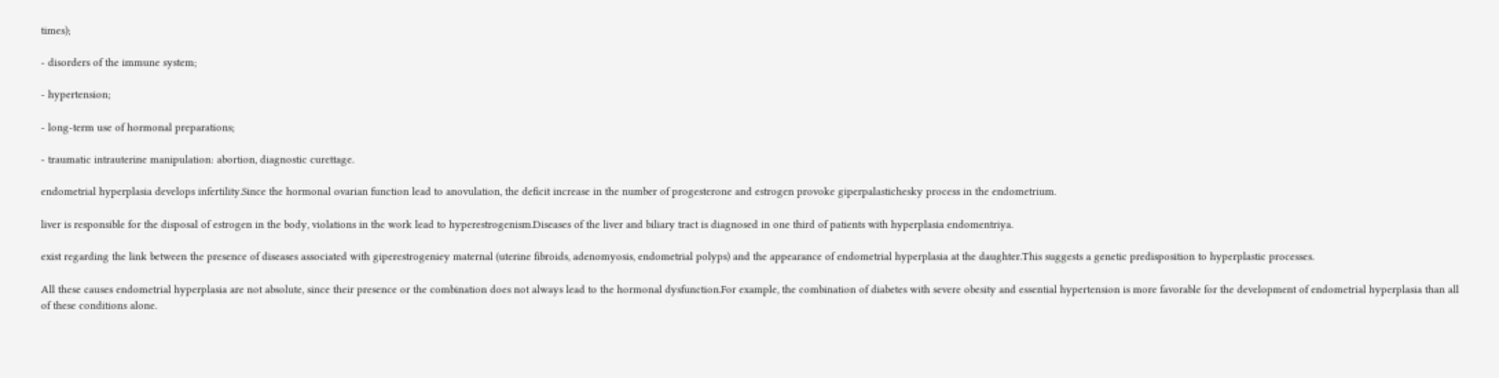times);

- disorders of the immune system;

- hypertension;

- long-term use of hormonal preparations;

- traumatic intrauterine manipulation: abortion, diagnostic curettage.

endometrial hyperplasia develops infertility.Since the hormonal ovarian function lead to anovulation, the deficit increase in the number of progesterone and estrogen provoke giperpalastichesky process in the endometrium.

liver is responsible for the disposal of estrogen in the body, violations in the work lead to hyperestrogenism.Diseases of the liver and biliary tract is diagnosed in one third of patients with hyperplasia endomentriya.

exist regarding the link between the presence of diseases associated with giperestrogeniey maternal (uterine fibroids, adenomyosis, endometrial polyps) and the appearance of endometrial hyperplasia at the daughter.This suggests a genetic predisposition to hyperplastic processes.

All these causes endometrial hyperplasia are not absolute, since their presence or the combination does not always lead to the hormonal dysfunction.For example, the combination of diabetes with severe obesity and essential hypertension is more favorable for the development of endometrial hyperplasia than all of these conditions alone.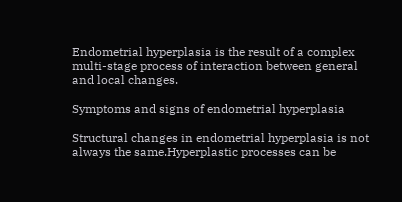Endometrial hyperplasia is the result of a complex multi-stage process of interaction between general and local changes.

Symptoms and signs of endometrial hyperplasia

Structural changes in endometrial hyperplasia is not always the same.Hyperplastic processes can be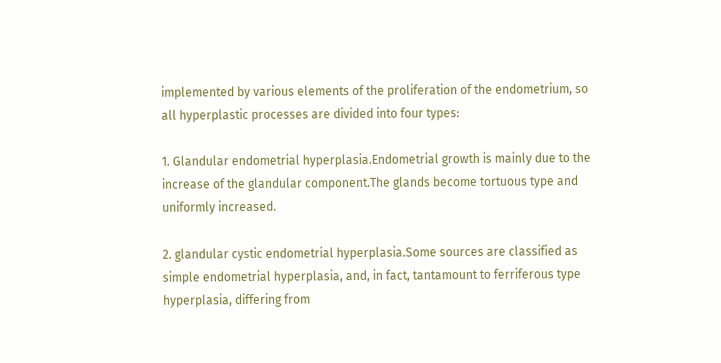implemented by various elements of the proliferation of the endometrium, so all hyperplastic processes are divided into four types:

1. Glandular endometrial hyperplasia.Endometrial growth is mainly due to the increase of the glandular component.The glands become tortuous type and uniformly increased.

2. glandular cystic endometrial hyperplasia.Some sources are classified as simple endometrial hyperplasia, and, in fact, tantamount to ferriferous type hyperplasia, differing from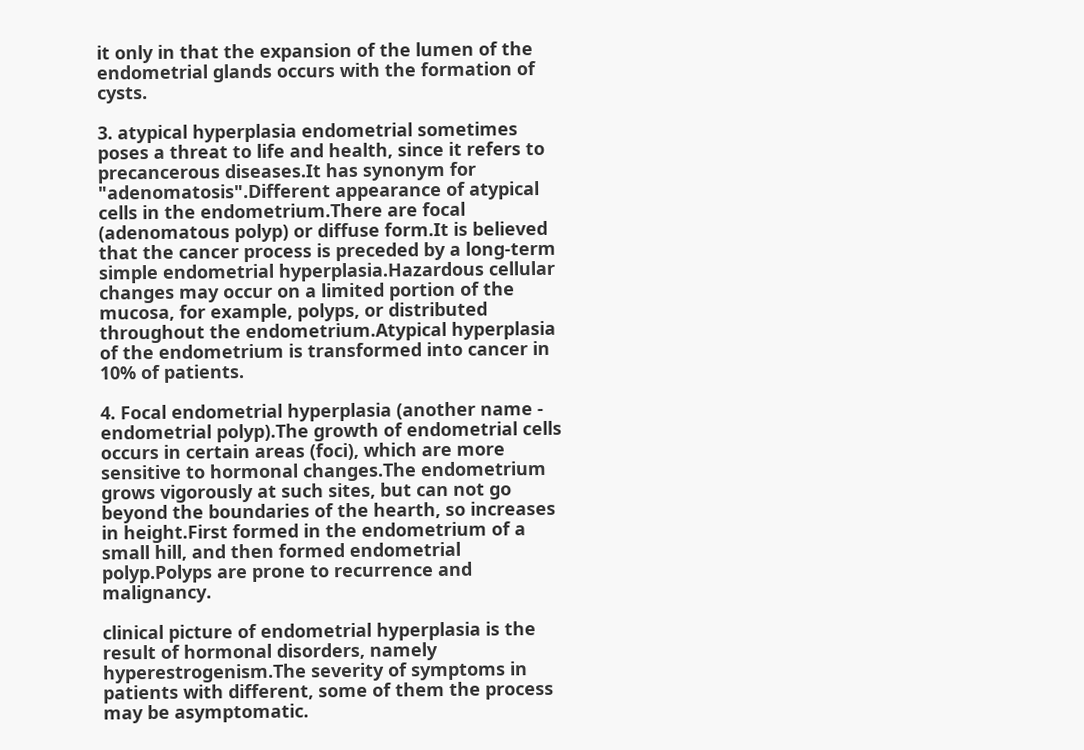it only in that the expansion of the lumen of the endometrial glands occurs with the formation of cysts.

3. atypical hyperplasia endometrial sometimes poses a threat to life and health, since it refers to precancerous diseases.It has synonym for "adenomatosis".Different appearance of atypical cells in the endometrium.There are focal (adenomatous polyp) or diffuse form.It is believed that the cancer process is preceded by a long-term simple endometrial hyperplasia.Hazardous cellular changes may occur on a limited portion of the mucosa, for example, polyps, or distributed throughout the endometrium.Atypical hyperplasia of the endometrium is transformed into cancer in 10% of patients.

4. Focal endometrial hyperplasia (another name - endometrial polyp).The growth of endometrial cells occurs in certain areas (foci), which are more sensitive to hormonal changes.The endometrium grows vigorously at such sites, but can not go beyond the boundaries of the hearth, so increases in height.First formed in the endometrium of a small hill, and then formed endometrial polyp.Polyps are prone to recurrence and malignancy.

clinical picture of endometrial hyperplasia is the result of hormonal disorders, namely hyperestrogenism.The severity of symptoms in patients with different, some of them the process may be asymptomatic.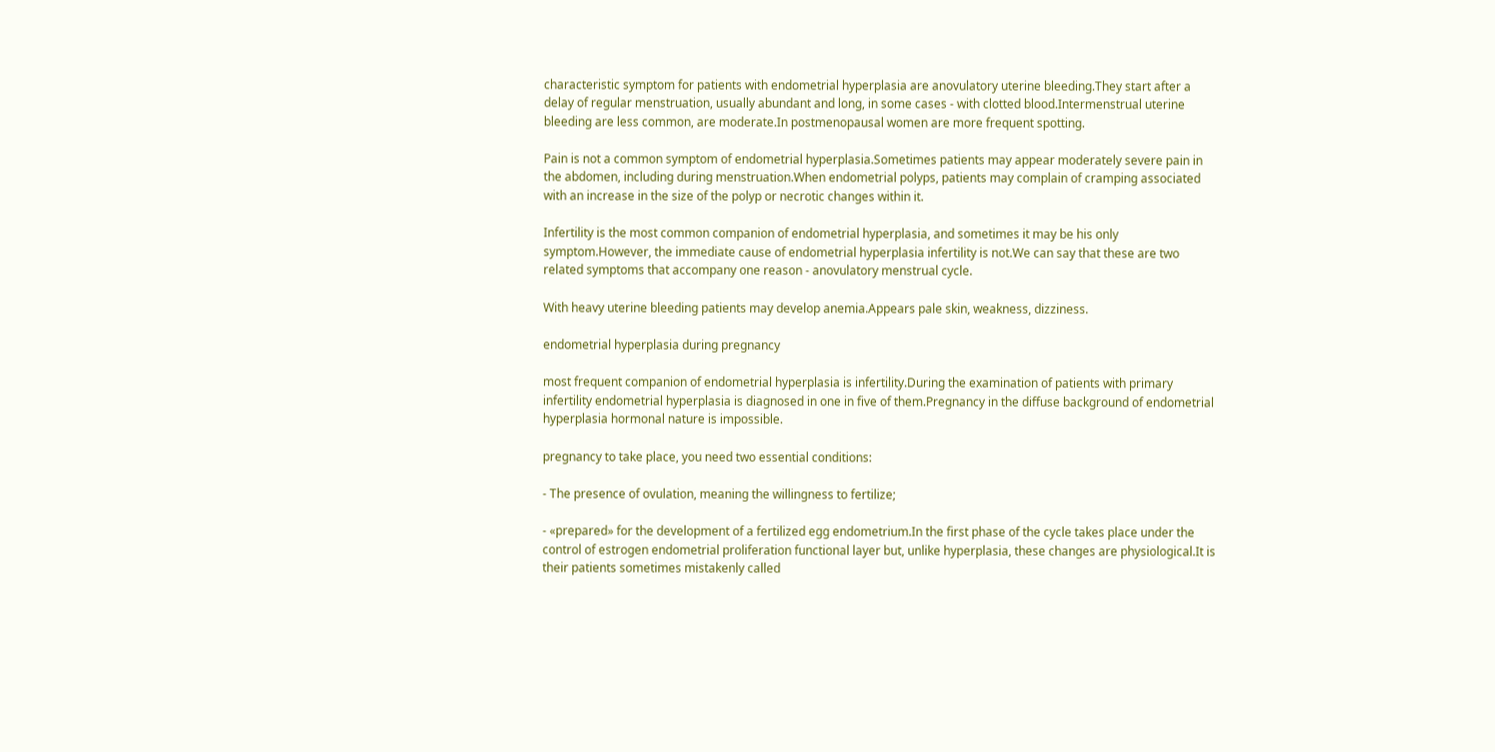characteristic symptom for patients with endometrial hyperplasia are anovulatory uterine bleeding.They start after a delay of regular menstruation, usually abundant and long, in some cases - with clotted blood.Intermenstrual uterine bleeding are less common, are moderate.In postmenopausal women are more frequent spotting.

Pain is not a common symptom of endometrial hyperplasia.Sometimes patients may appear moderately severe pain in the abdomen, including during menstruation.When endometrial polyps, patients may complain of cramping associated with an increase in the size of the polyp or necrotic changes within it.

Infertility is the most common companion of endometrial hyperplasia, and sometimes it may be his only symptom.However, the immediate cause of endometrial hyperplasia infertility is not.We can say that these are two related symptoms that accompany one reason - anovulatory menstrual cycle.

With heavy uterine bleeding patients may develop anemia.Appears pale skin, weakness, dizziness.

endometrial hyperplasia during pregnancy

most frequent companion of endometrial hyperplasia is infertility.During the examination of patients with primary infertility endometrial hyperplasia is diagnosed in one in five of them.Pregnancy in the diffuse background of endometrial hyperplasia hormonal nature is impossible.

pregnancy to take place, you need two essential conditions:

- The presence of ovulation, meaning the willingness to fertilize;

- «prepared» for the development of a fertilized egg endometrium.In the first phase of the cycle takes place under the control of estrogen endometrial proliferation functional layer but, unlike hyperplasia, these changes are physiological.It is their patients sometimes mistakenly called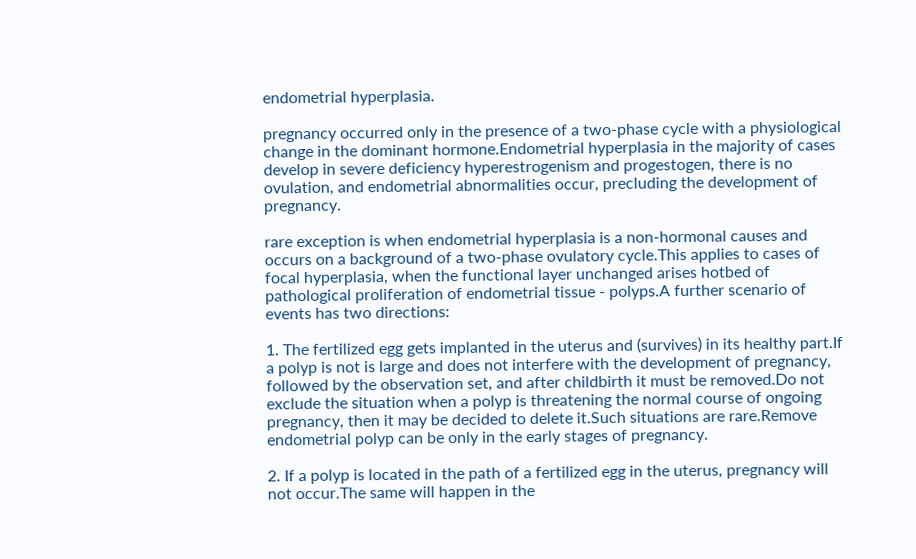endometrial hyperplasia.

pregnancy occurred only in the presence of a two-phase cycle with a physiological change in the dominant hormone.Endometrial hyperplasia in the majority of cases develop in severe deficiency hyperestrogenism and progestogen, there is no ovulation, and endometrial abnormalities occur, precluding the development of pregnancy.

rare exception is when endometrial hyperplasia is a non-hormonal causes and occurs on a background of a two-phase ovulatory cycle.This applies to cases of focal hyperplasia, when the functional layer unchanged arises hotbed of pathological proliferation of endometrial tissue - polyps.A further scenario of events has two directions:

1. The fertilized egg gets implanted in the uterus and (survives) in its healthy part.If a polyp is not is large and does not interfere with the development of pregnancy, followed by the observation set, and after childbirth it must be removed.Do not exclude the situation when a polyp is threatening the normal course of ongoing pregnancy, then it may be decided to delete it.Such situations are rare.Remove endometrial polyp can be only in the early stages of pregnancy.

2. If a polyp is located in the path of a fertilized egg in the uterus, pregnancy will not occur.The same will happen in the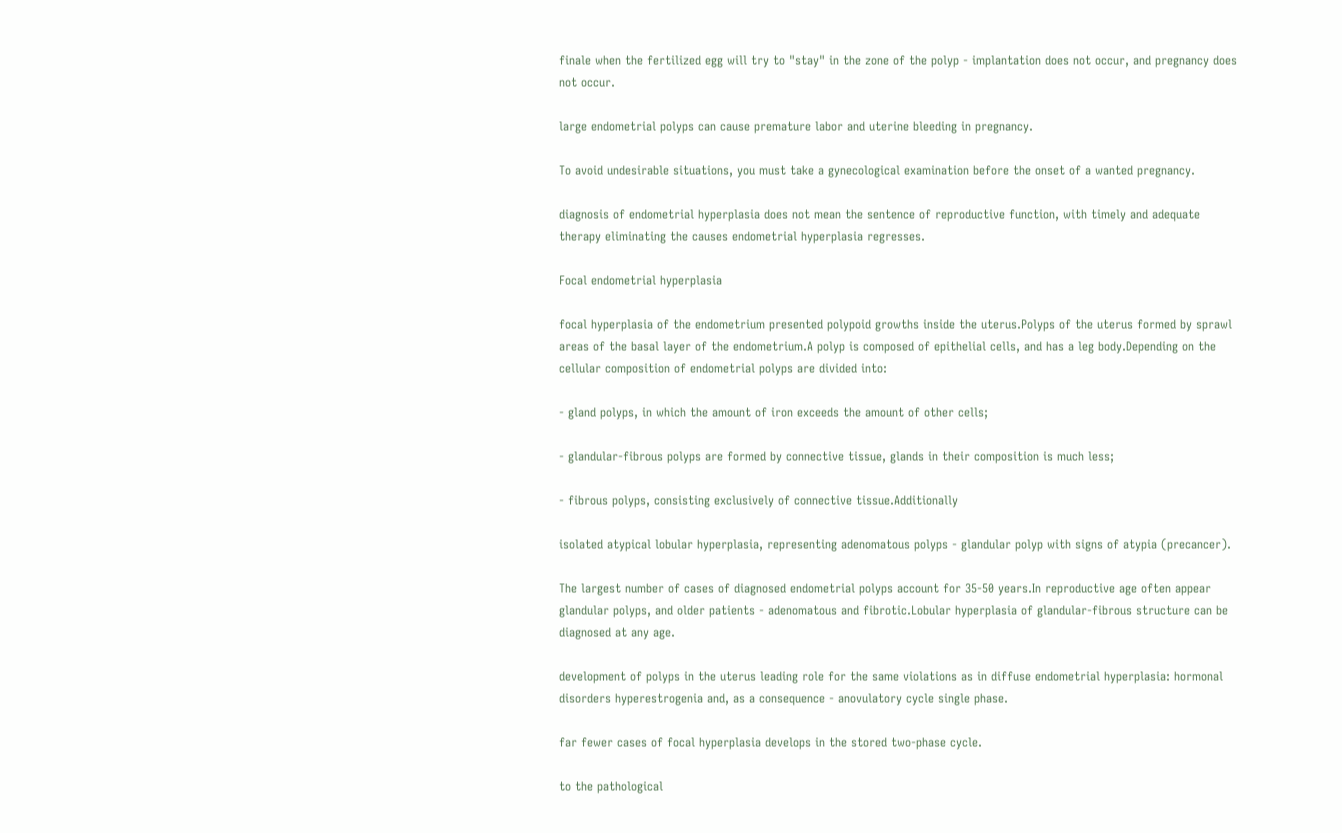finale when the fertilized egg will try to "stay" in the zone of the polyp - implantation does not occur, and pregnancy does not occur.

large endometrial polyps can cause premature labor and uterine bleeding in pregnancy.

To avoid undesirable situations, you must take a gynecological examination before the onset of a wanted pregnancy.

diagnosis of endometrial hyperplasia does not mean the sentence of reproductive function, with timely and adequate therapy eliminating the causes endometrial hyperplasia regresses.

Focal endometrial hyperplasia

focal hyperplasia of the endometrium presented polypoid growths inside the uterus.Polyps of the uterus formed by sprawl areas of the basal layer of the endometrium.A polyp is composed of epithelial cells, and has a leg body.Depending on the cellular composition of endometrial polyps are divided into:

- gland polyps, in which the amount of iron exceeds the amount of other cells;

- glandular-fibrous polyps are formed by connective tissue, glands in their composition is much less;

- fibrous polyps, consisting exclusively of connective tissue.Additionally

isolated atypical lobular hyperplasia, representing adenomatous polyps - glandular polyp with signs of atypia (precancer).

The largest number of cases of diagnosed endometrial polyps account for 35-50 years.In reproductive age often appear glandular polyps, and older patients - adenomatous and fibrotic.Lobular hyperplasia of glandular-fibrous structure can be diagnosed at any age.

development of polyps in the uterus leading role for the same violations as in diffuse endometrial hyperplasia: hormonal disorders hyperestrogenia and, as a consequence - anovulatory cycle single phase.

far fewer cases of focal hyperplasia develops in the stored two-phase cycle.

to the pathological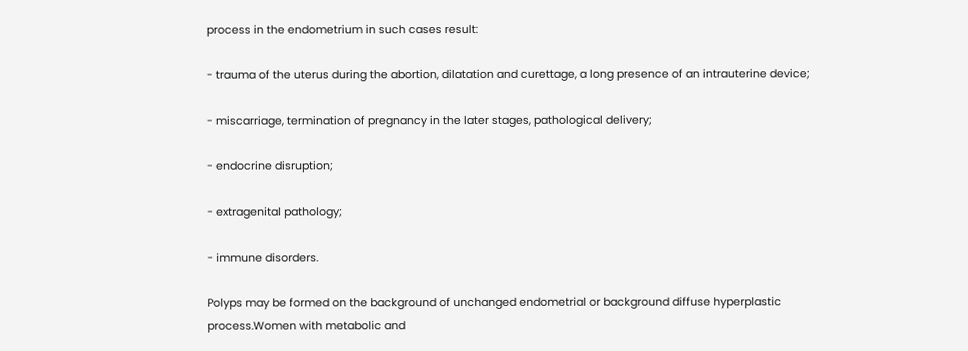process in the endometrium in such cases result:

- trauma of the uterus during the abortion, dilatation and curettage, a long presence of an intrauterine device;

- miscarriage, termination of pregnancy in the later stages, pathological delivery;

- endocrine disruption;

- extragenital pathology;

- immune disorders.

Polyps may be formed on the background of unchanged endometrial or background diffuse hyperplastic process.Women with metabolic and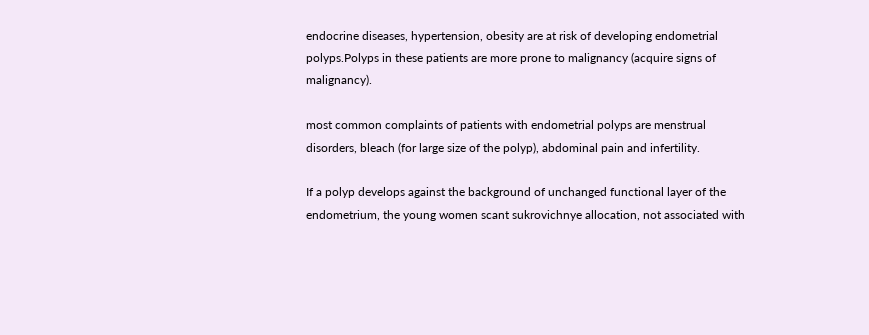endocrine diseases, hypertension, obesity are at risk of developing endometrial polyps.Polyps in these patients are more prone to malignancy (acquire signs of malignancy).

most common complaints of patients with endometrial polyps are menstrual disorders, bleach (for large size of the polyp), abdominal pain and infertility.

If a polyp develops against the background of unchanged functional layer of the endometrium, the young women scant sukrovichnye allocation, not associated with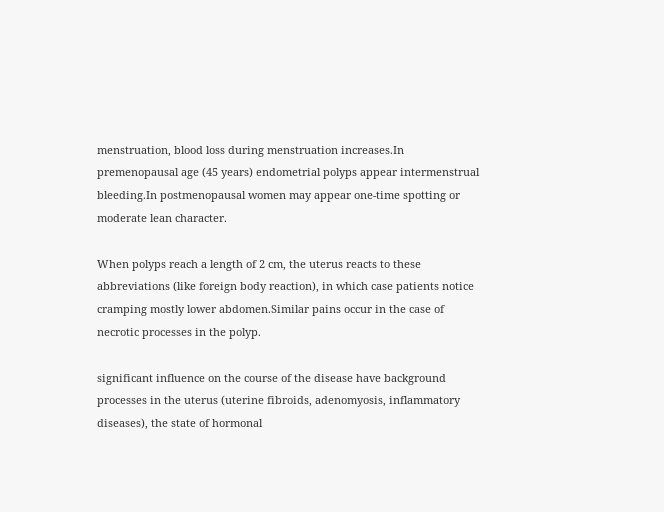menstruation, blood loss during menstruation increases.In premenopausal age (45 years) endometrial polyps appear intermenstrual bleeding.In postmenopausal women may appear one-time spotting or moderate lean character.

When polyps reach a length of 2 cm, the uterus reacts to these abbreviations (like foreign body reaction), in which case patients notice cramping mostly lower abdomen.Similar pains occur in the case of necrotic processes in the polyp.

significant influence on the course of the disease have background processes in the uterus (uterine fibroids, adenomyosis, inflammatory diseases), the state of hormonal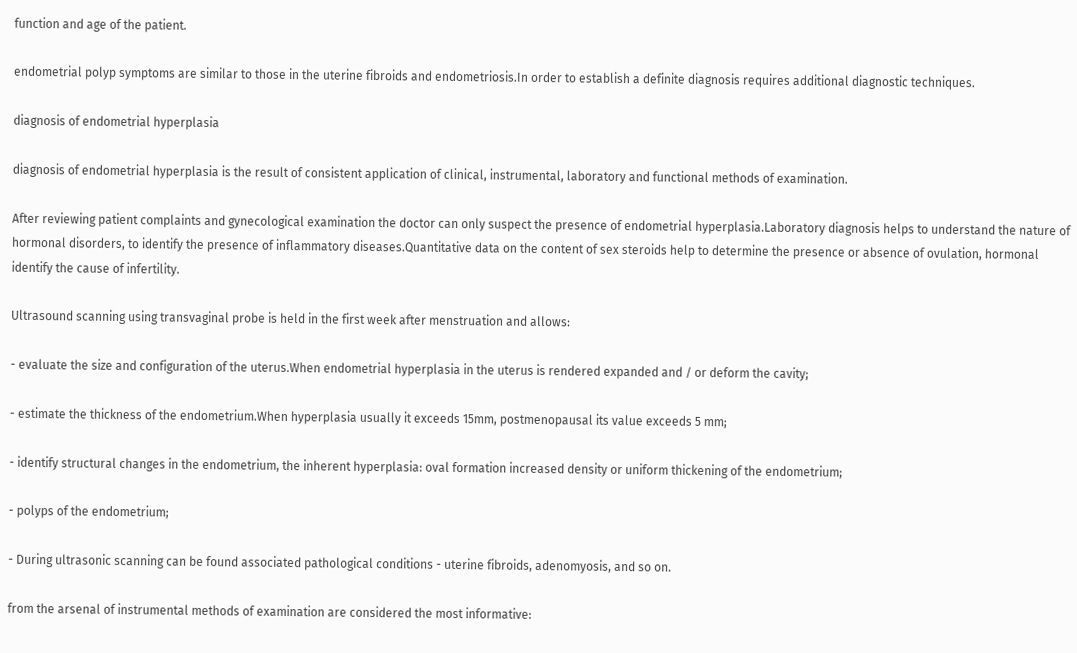function and age of the patient.

endometrial polyp symptoms are similar to those in the uterine fibroids and endometriosis.In order to establish a definite diagnosis requires additional diagnostic techniques.

diagnosis of endometrial hyperplasia

diagnosis of endometrial hyperplasia is the result of consistent application of clinical, instrumental, laboratory and functional methods of examination.

After reviewing patient complaints and gynecological examination the doctor can only suspect the presence of endometrial hyperplasia.Laboratory diagnosis helps to understand the nature of hormonal disorders, to identify the presence of inflammatory diseases.Quantitative data on the content of sex steroids help to determine the presence or absence of ovulation, hormonal identify the cause of infertility.

Ultrasound scanning using transvaginal probe is held in the first week after menstruation and allows:

- evaluate the size and configuration of the uterus.When endometrial hyperplasia in the uterus is rendered expanded and / or deform the cavity;

- estimate the thickness of the endometrium.When hyperplasia usually it exceeds 15mm, postmenopausal its value exceeds 5 mm;

- identify structural changes in the endometrium, the inherent hyperplasia: oval formation increased density or uniform thickening of the endometrium;

- polyps of the endometrium;

- During ultrasonic scanning can be found associated pathological conditions - uterine fibroids, adenomyosis, and so on.

from the arsenal of instrumental methods of examination are considered the most informative: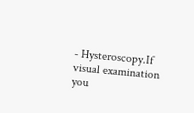- Hysteroscopy.If visual examination you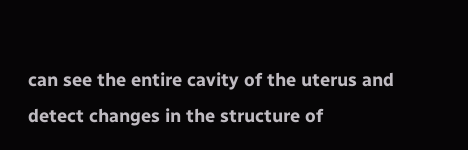can see the entire cavity of the uterus and detect changes in the structure of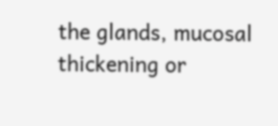the glands, mucosal thickening or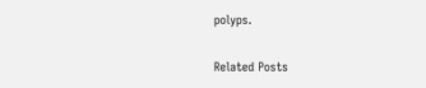polyps.

Related Posts